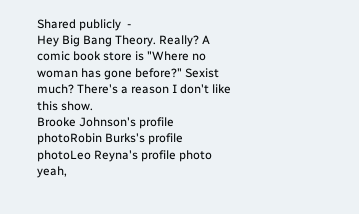Shared publicly  -
Hey Big Bang Theory. Really? A comic book store is "Where no woman has gone before?" Sexist much? There's a reason I don't like this show.
Brooke Johnson's profile photoRobin Burks's profile photoLeo Reyna's profile photo
yeah,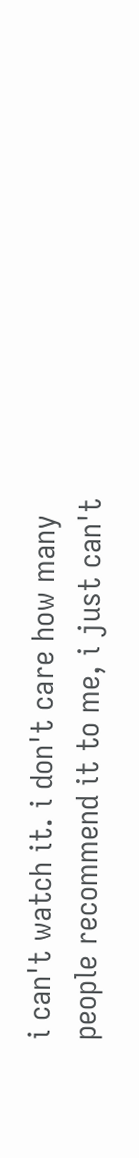i can't watch it. i don't care how many people recommend it to me, i just can't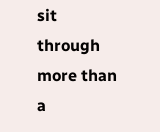sit through more than a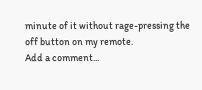minute of it without rage-pressing the off button on my remote.
Add a comment...